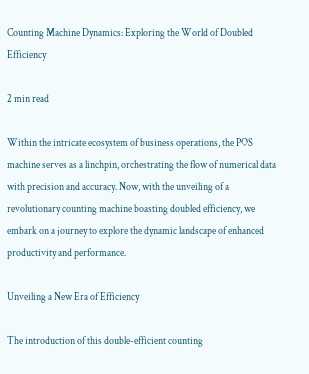Counting Machine Dynamics: Exploring the World of Doubled Efficiency

2 min read

Within the intricate ecosystem of business operations, the POS machine serves as a linchpin, orchestrating the flow of numerical data with precision and accuracy. Now, with the unveiling of a revolutionary counting machine boasting doubled efficiency, we embark on a journey to explore the dynamic landscape of enhanced productivity and performance.

Unveiling a New Era of Efficiency

The introduction of this double-efficient counting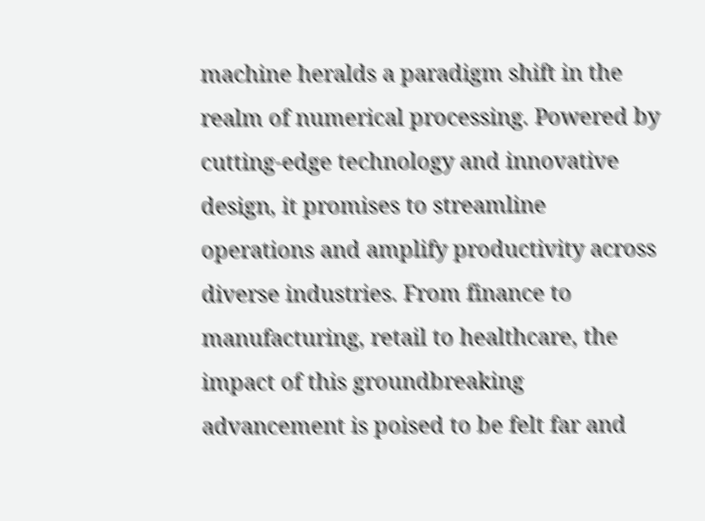machine heralds a paradigm shift in the realm of numerical processing. Powered by cutting-edge technology and innovative design, it promises to streamline operations and amplify productivity across diverse industries. From finance to manufacturing, retail to healthcare, the impact of this groundbreaking advancement is poised to be felt far and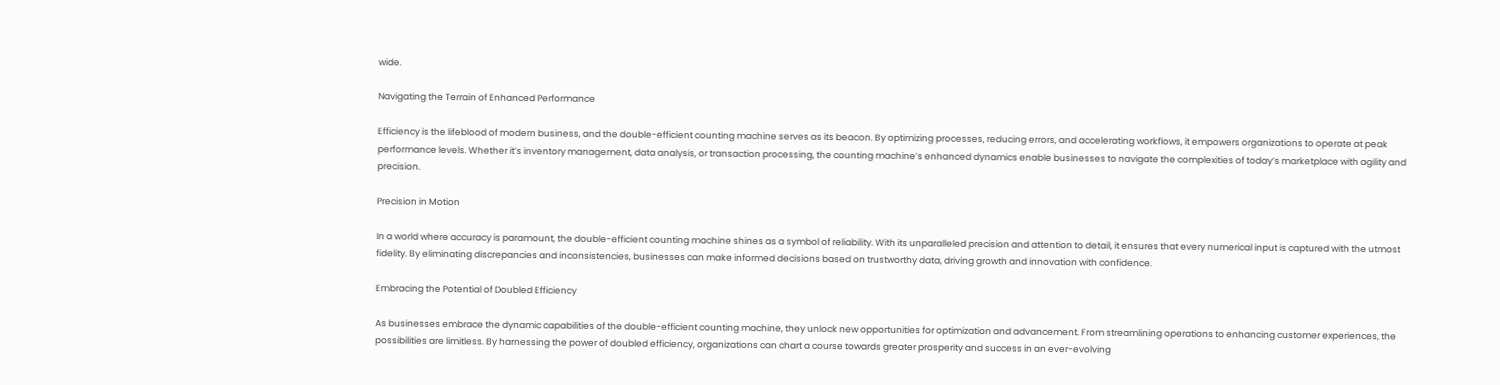wide.

Navigating the Terrain of Enhanced Performance

Efficiency is the lifeblood of modern business, and the double-efficient counting machine serves as its beacon. By optimizing processes, reducing errors, and accelerating workflows, it empowers organizations to operate at peak performance levels. Whether it’s inventory management, data analysis, or transaction processing, the counting machine’s enhanced dynamics enable businesses to navigate the complexities of today’s marketplace with agility and precision.

Precision in Motion

In a world where accuracy is paramount, the double-efficient counting machine shines as a symbol of reliability. With its unparalleled precision and attention to detail, it ensures that every numerical input is captured with the utmost fidelity. By eliminating discrepancies and inconsistencies, businesses can make informed decisions based on trustworthy data, driving growth and innovation with confidence.

Embracing the Potential of Doubled Efficiency

As businesses embrace the dynamic capabilities of the double-efficient counting machine, they unlock new opportunities for optimization and advancement. From streamlining operations to enhancing customer experiences, the possibilities are limitless. By harnessing the power of doubled efficiency, organizations can chart a course towards greater prosperity and success in an ever-evolving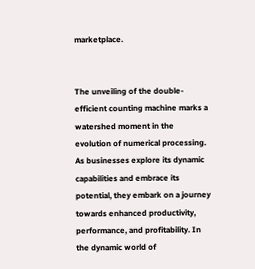marketplace.


The unveiling of the double-efficient counting machine marks a watershed moment in the evolution of numerical processing. As businesses explore its dynamic capabilities and embrace its potential, they embark on a journey towards enhanced productivity, performance, and profitability. In the dynamic world of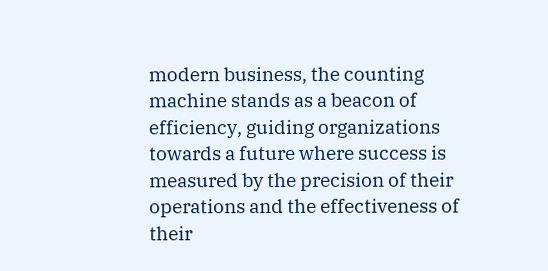modern business, the counting machine stands as a beacon of efficiency, guiding organizations towards a future where success is measured by the precision of their operations and the effectiveness of their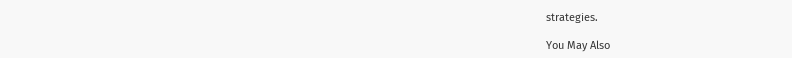strategies.

You May Also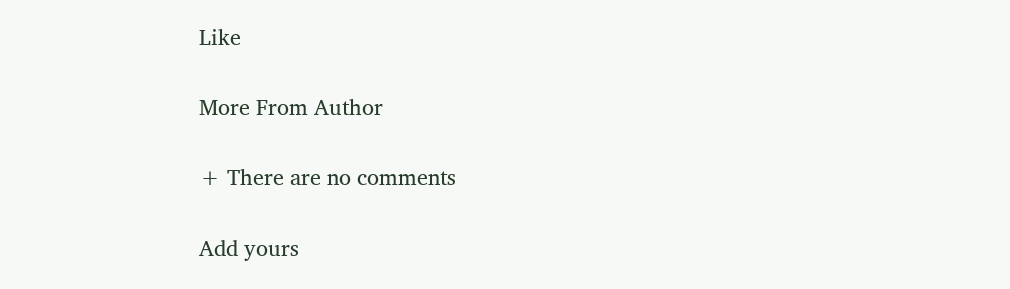Like

More From Author

+ There are no comments

Add yours